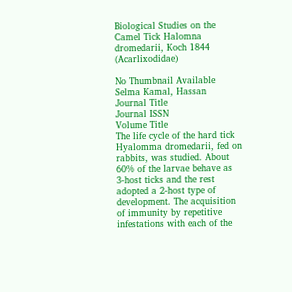Biological Studies on the Camel Tick Halomna dromedarii, Koch 1844 (Acarlixodidae)

No Thumbnail Available
Selma Kamal, Hassan
Journal Title
Journal ISSN
Volume Title
The life cycle of the hard tick Hyalomma dromedarii, fed on rabbits, was studied. About 60% of the larvae behave as 3-host ticks and the rest adopted a 2-host type of development. The acquisition of immunity by repetitive infestations with each of the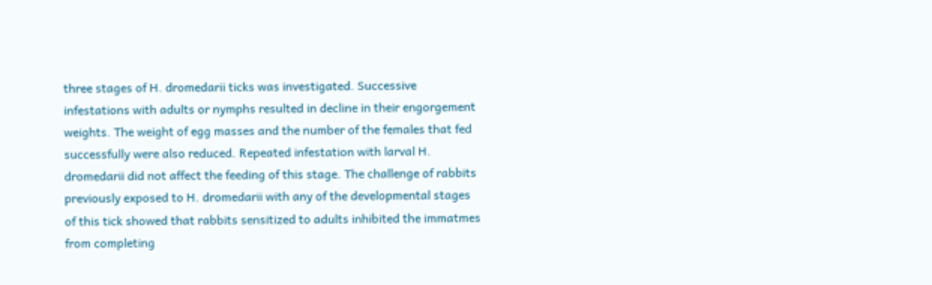three stages of H. dromedarii ticks was investigated. Successive infestations with adults or nymphs resulted in decline in their engorgement weights. The weight of egg masses and the number of the females that fed successfully were also reduced. Repeated infestation with larval H. dromedarii did not affect the feeding of this stage. The challenge of rabbits previously exposed to H. dromedarii with any of the developmental stages of this tick showed that rabbits sensitized to adults inhibited the immatmes from completing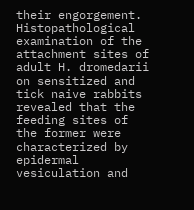their engorgement. Histopathological examination of the attachment sites of adult H. dromedarii on sensitized and tick naive rabbits revealed that the feeding sites of the former were characterized by epidermal vesiculation and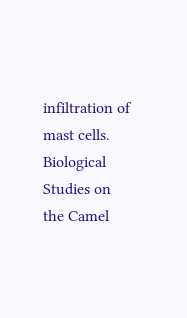infiltration of mast cells.
Biological Studies on the Camel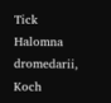Tick Halomna dromedarii, Koch